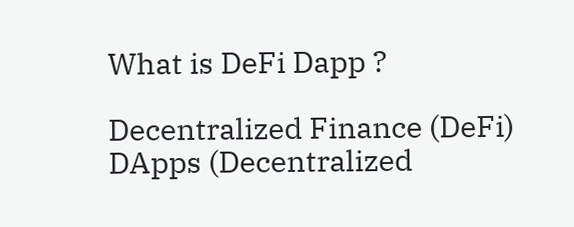What is DeFi Dapp ?

Decentralized Finance (DeFi) DApps (Decentralized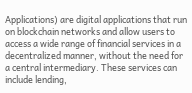Applications) are digital applications that run on blockchain networks and allow users to access a wide range of financial services in a decentralized manner, without the need for a central intermediary. These services can include lending,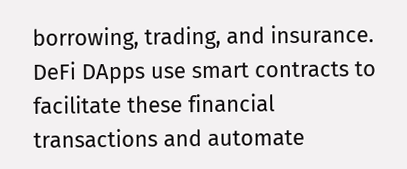borrowing, trading, and insurance. DeFi DApps use smart contracts to facilitate these financial transactions and automate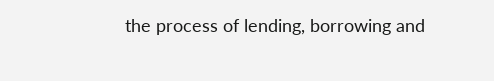the process of lending, borrowing and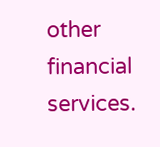other financial services.